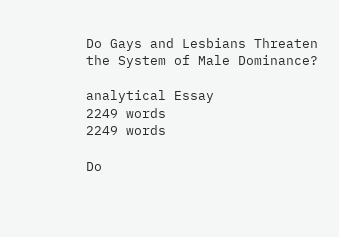Do Gays and Lesbians Threaten the System of Male Dominance?

analytical Essay
2249 words
2249 words

Do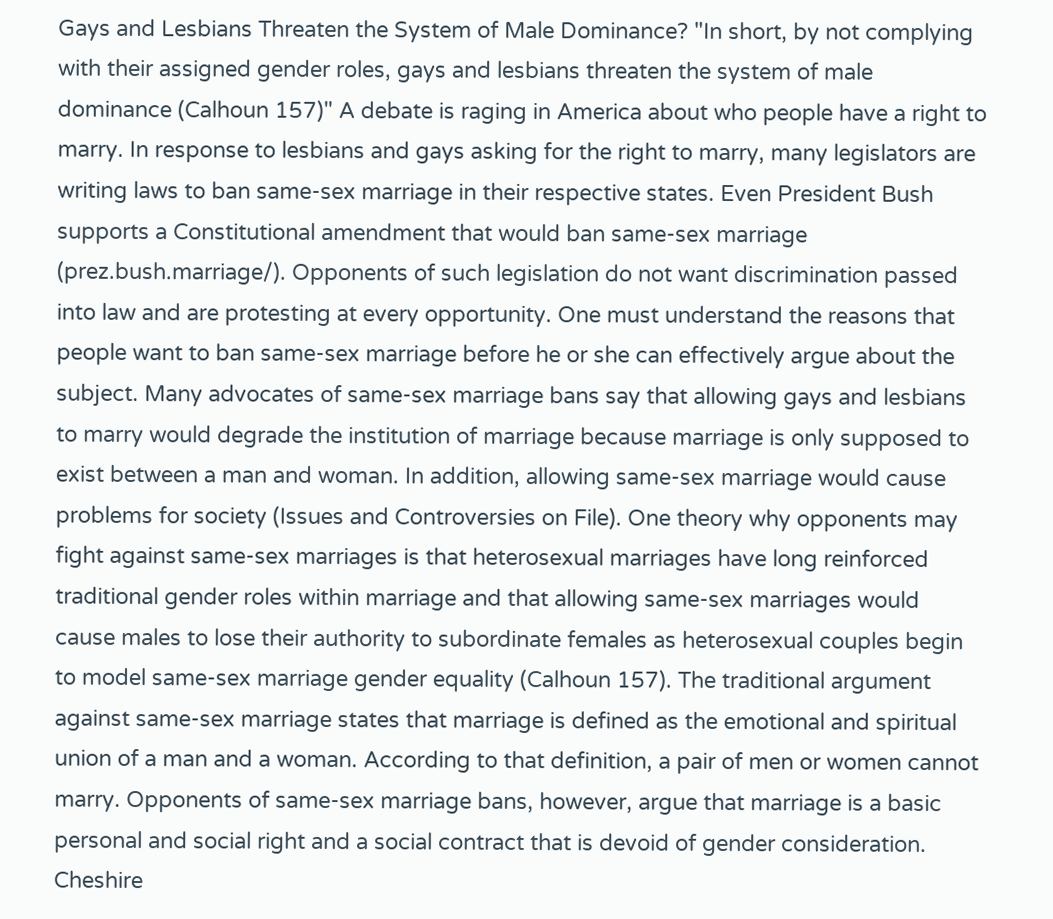Gays and Lesbians Threaten the System of Male Dominance? "In short, by not complying with their assigned gender roles, gays and lesbians threaten the system of male dominance (Calhoun 157)" A debate is raging in America about who people have a right to marry. In response to lesbians and gays asking for the right to marry, many legislators are writing laws to ban same-sex marriage in their respective states. Even President Bush supports a Constitutional amendment that would ban same-sex marriage (prez.bush.marriage/). Opponents of such legislation do not want discrimination passed into law and are protesting at every opportunity. One must understand the reasons that people want to ban same-sex marriage before he or she can effectively argue about the subject. Many advocates of same-sex marriage bans say that allowing gays and lesbians to marry would degrade the institution of marriage because marriage is only supposed to exist between a man and woman. In addition, allowing same-sex marriage would cause problems for society (Issues and Controversies on File). One theory why opponents may fight against same-sex marriages is that heterosexual marriages have long reinforced traditional gender roles within marriage and that allowing same-sex marriages would cause males to lose their authority to subordinate females as heterosexual couples begin to model same-sex marriage gender equality (Calhoun 157). The traditional argument against same-sex marriage states that marriage is defined as the emotional and spiritual union of a man and a woman. According to that definition, a pair of men or women cannot marry. Opponents of same-sex marriage bans, however, argue that marriage is a basic personal and social right and a social contract that is devoid of gender consideration. Cheshire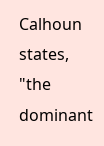Calhoun states, "the dominant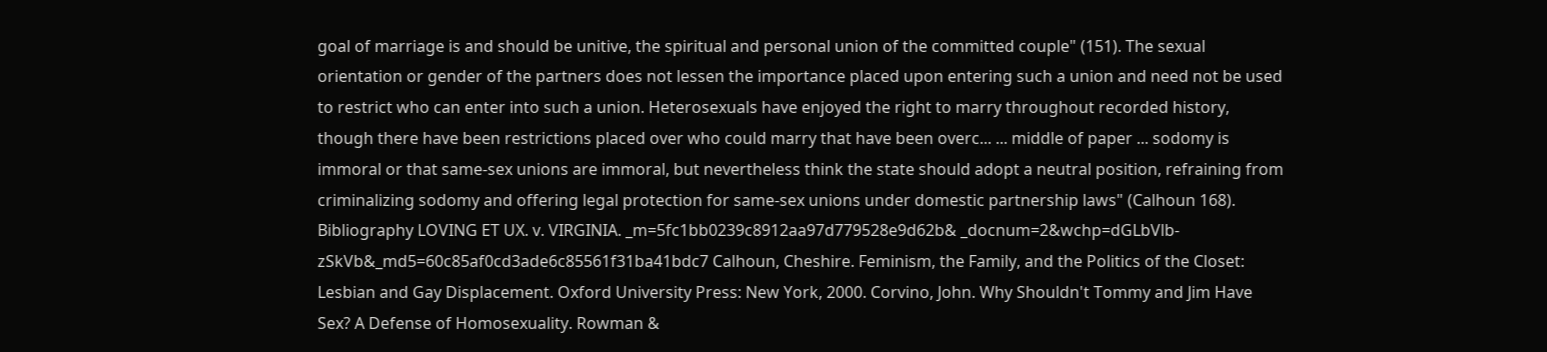goal of marriage is and should be unitive, the spiritual and personal union of the committed couple" (151). The sexual orientation or gender of the partners does not lessen the importance placed upon entering such a union and need not be used to restrict who can enter into such a union. Heterosexuals have enjoyed the right to marry throughout recorded history, though there have been restrictions placed over who could marry that have been overc... ... middle of paper ... sodomy is immoral or that same-sex unions are immoral, but nevertheless think the state should adopt a neutral position, refraining from criminalizing sodomy and offering legal protection for same-sex unions under domestic partnership laws" (Calhoun 168). Bibliography LOVING ET UX. v. VIRGINIA. _m=5fc1bb0239c8912aa97d779528e9d62b& _docnum=2&wchp=dGLbVlb-zSkVb&_md5=60c85af0cd3ade6c85561f31ba41bdc7 Calhoun, Cheshire. Feminism, the Family, and the Politics of the Closet: Lesbian and Gay Displacement. Oxford University Press: New York, 2000. Corvino, John. Why Shouldn't Tommy and Jim Have Sex? A Defense of Homosexuality. Rowman &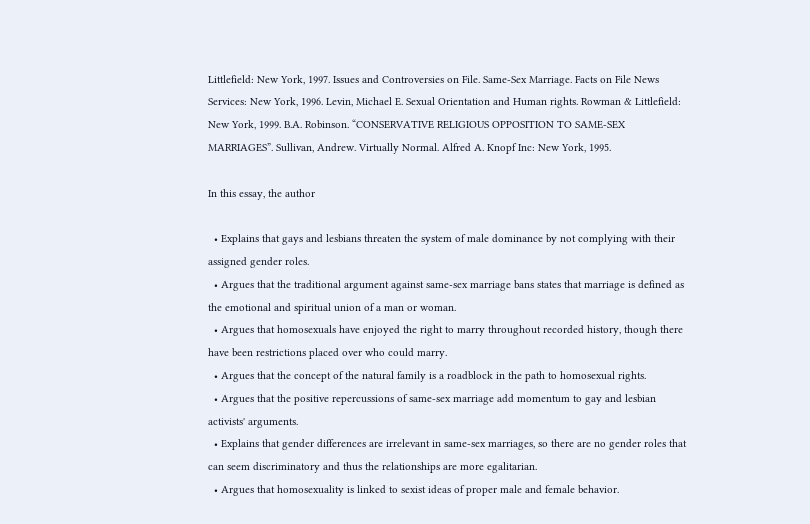Littlefield: New York, 1997. Issues and Controversies on File. Same-Sex Marriage. Facts on File News Services: New York, 1996. Levin, Michael E. Sexual Orientation and Human rights. Rowman & Littlefield: New York, 1999. B.A. Robinson. “CONSERVATIVE RELIGIOUS OPPOSITION TO SAME-SEX MARRIAGES”. Sullivan, Andrew. Virtually Normal. Alfred A. Knopf Inc: New York, 1995.

In this essay, the author

  • Explains that gays and lesbians threaten the system of male dominance by not complying with their assigned gender roles.
  • Argues that the traditional argument against same-sex marriage bans states that marriage is defined as the emotional and spiritual union of a man or woman.
  • Argues that homosexuals have enjoyed the right to marry throughout recorded history, though there have been restrictions placed over who could marry.
  • Argues that the concept of the natural family is a roadblock in the path to homosexual rights.
  • Argues that the positive repercussions of same-sex marriage add momentum to gay and lesbian activists' arguments.
  • Explains that gender differences are irrelevant in same-sex marriages, so there are no gender roles that can seem discriminatory and thus the relationships are more egalitarian.
  • Argues that homosexuality is linked to sexist ideas of proper male and female behavior.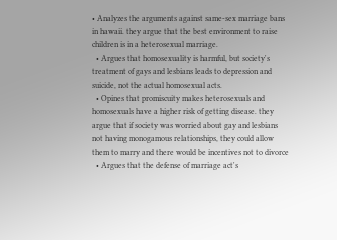• Analyzes the arguments against same-sex marriage bans in hawaii. they argue that the best environment to raise children is in a heterosexual marriage.
  • Argues that homosexuality is harmful, but society's treatment of gays and lesbians leads to depression and suicide, not the actual homosexual acts.
  • Opines that promiscuity makes heterosexuals and homosexuals have a higher risk of getting disease. they argue that if society was worried about gay and lesbians not having monogamous relationships, they could allow them to marry and there would be incentives not to divorce
  • Argues that the defense of marriage act's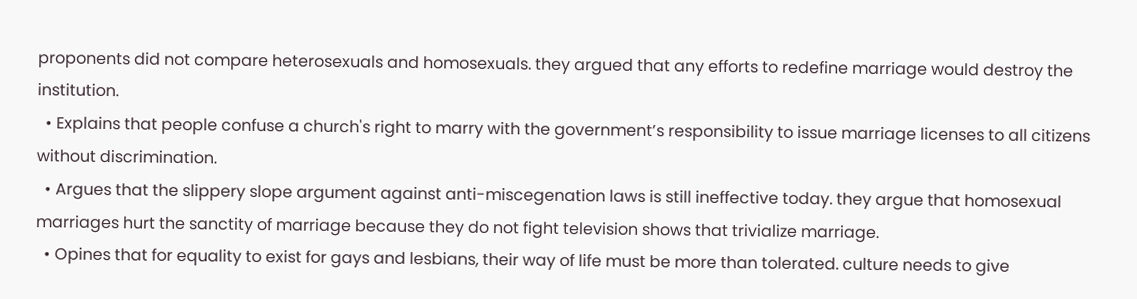proponents did not compare heterosexuals and homosexuals. they argued that any efforts to redefine marriage would destroy the institution.
  • Explains that people confuse a church's right to marry with the government’s responsibility to issue marriage licenses to all citizens without discrimination.
  • Argues that the slippery slope argument against anti-miscegenation laws is still ineffective today. they argue that homosexual marriages hurt the sanctity of marriage because they do not fight television shows that trivialize marriage.
  • Opines that for equality to exist for gays and lesbians, their way of life must be more than tolerated. culture needs to give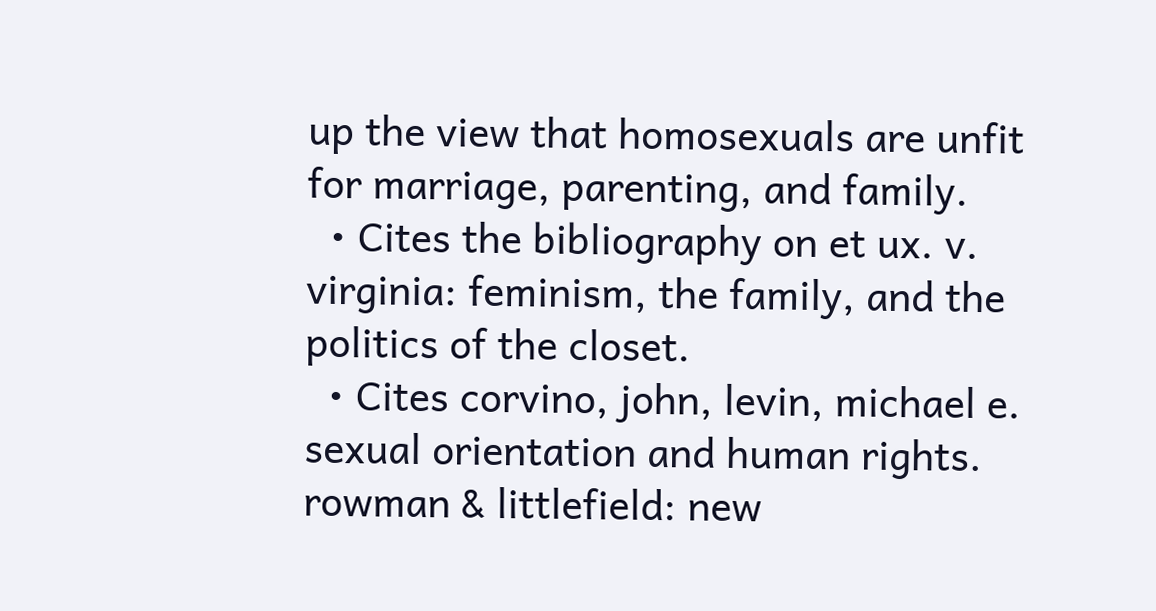up the view that homosexuals are unfit for marriage, parenting, and family.
  • Cites the bibliography on et ux. v. virginia: feminism, the family, and the politics of the closet.
  • Cites corvino, john, levin, michael e. sexual orientation and human rights. rowman & littlefield: new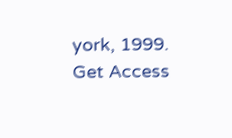york, 1999.
Get Access